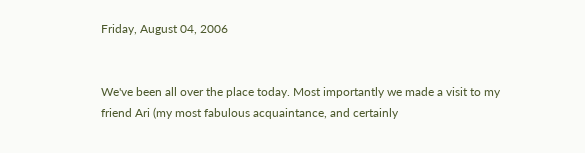Friday, August 04, 2006


We've been all over the place today. Most importantly we made a visit to my friend Ari (my most fabulous acquaintance, and certainly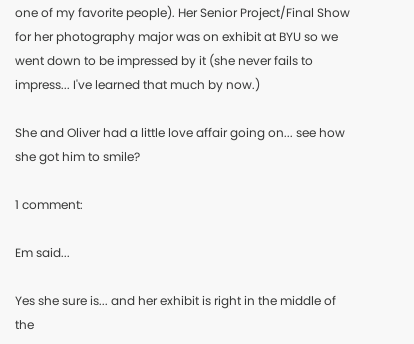one of my favorite people). Her Senior Project/Final Show for her photography major was on exhibit at BYU so we went down to be impressed by it (she never fails to impress... I've learned that much by now.)

She and Oliver had a little love affair going on... see how she got him to smile?

1 comment:

Em said...

Yes she sure is... and her exhibit is right in the middle of the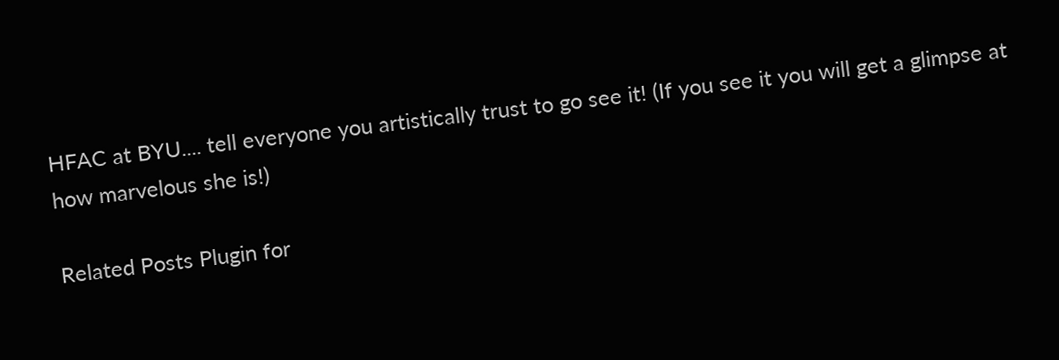HFAC at BYU.... tell everyone you artistically trust to go see it! (If you see it you will get a glimpse at how marvelous she is!)

Related Posts Plugin for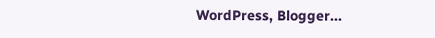WordPress, Blogger...